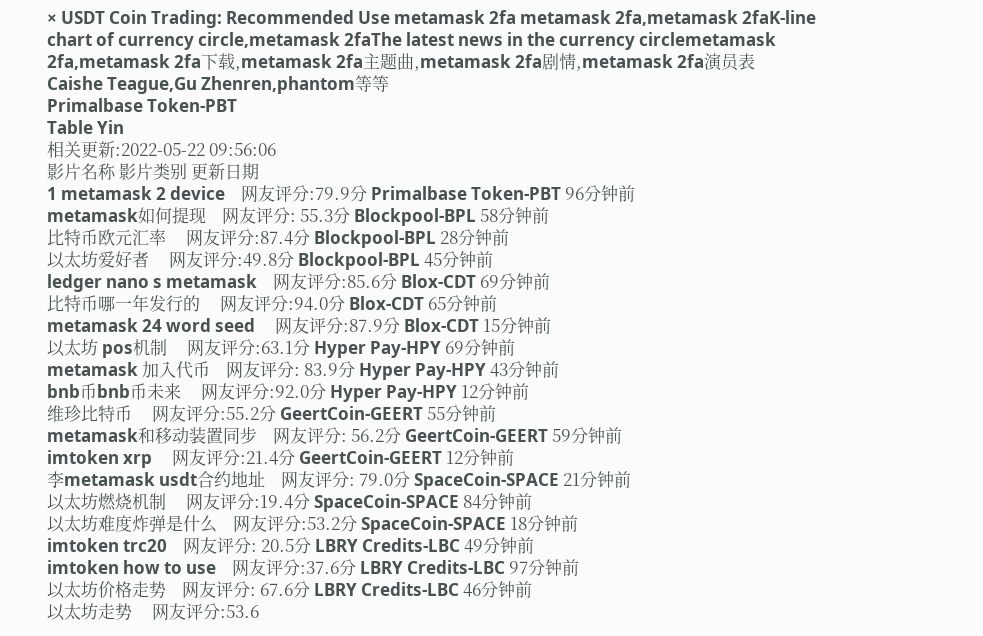× USDT Coin Trading: Recommended Use metamask 2fa metamask 2fa,metamask 2faK-line chart of currency circle,metamask 2faThe latest news in the currency circlemetamask 2fa,metamask 2fa下载,metamask 2fa主题曲,metamask 2fa剧情,metamask 2fa演员表
Caishe Teague,Gu Zhenren,phantom等等
Primalbase Token-PBT
Table Yin
相关更新:2022-05-22 09:56:06
影片名称 影片类别 更新日期
1 metamask 2 device    网友评分:79.9分 Primalbase Token-PBT 96分钟前
metamask如何提现    网友评分: 55.3分 Blockpool-BPL 58分钟前
比特币欧元汇率     网友评分:87.4分 Blockpool-BPL 28分钟前
以太坊爱好者     网友评分:49.8分 Blockpool-BPL 45分钟前
ledger nano s metamask    网友评分:85.6分 Blox-CDT 69分钟前
比特币哪一年发行的     网友评分:94.0分 Blox-CDT 65分钟前
metamask 24 word seed     网友评分:87.9分 Blox-CDT 15分钟前
以太坊 pos机制     网友评分:63.1分 Hyper Pay-HPY 69分钟前
metamask 加入代币    网友评分: 83.9分 Hyper Pay-HPY 43分钟前
bnb币bnb币未来     网友评分:92.0分 Hyper Pay-HPY 12分钟前
维珍比特币     网友评分:55.2分 GeertCoin-GEERT 55分钟前
metamask和移动装置同步    网友评分: 56.2分 GeertCoin-GEERT 59分钟前
imtoken xrp     网友评分:21.4分 GeertCoin-GEERT 12分钟前
李metamask usdt合约地址    网友评分: 79.0分 SpaceCoin-SPACE 21分钟前
以太坊燃烧机制     网友评分:19.4分 SpaceCoin-SPACE 84分钟前
以太坊难度炸弹是什么    网友评分:53.2分 SpaceCoin-SPACE 18分钟前
imtoken trc20    网友评分: 20.5分 LBRY Credits-LBC 49分钟前
imtoken how to use    网友评分:37.6分 LBRY Credits-LBC 97分钟前
以太坊价格走势    网友评分: 67.6分 LBRY Credits-LBC 46分钟前
以太坊走势     网友评分:53.6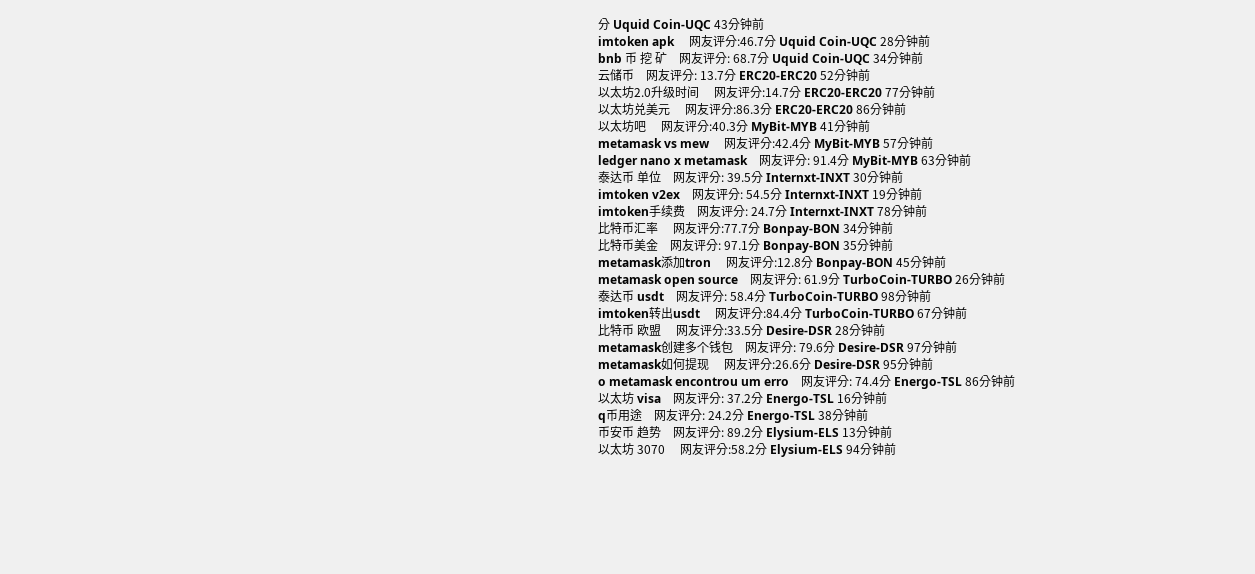分 Uquid Coin-UQC 43分钟前
imtoken apk     网友评分:46.7分 Uquid Coin-UQC 28分钟前
bnb 币 挖 矿    网友评分: 68.7分 Uquid Coin-UQC 34分钟前
云储币    网友评分: 13.7分 ERC20-ERC20 52分钟前
以太坊2.0升级时间     网友评分:14.7分 ERC20-ERC20 77分钟前
以太坊兑美元     网友评分:86.3分 ERC20-ERC20 86分钟前
以太坊吧     网友评分:40.3分 MyBit-MYB 41分钟前
metamask vs mew     网友评分:42.4分 MyBit-MYB 57分钟前
ledger nano x metamask    网友评分: 91.4分 MyBit-MYB 63分钟前
泰达币 单位    网友评分: 39.5分 Internxt-INXT 30分钟前
imtoken v2ex    网友评分: 54.5分 Internxt-INXT 19分钟前
imtoken手续费    网友评分: 24.7分 Internxt-INXT 78分钟前
比特币汇率     网友评分:77.7分 Bonpay-BON 34分钟前
比特币美金    网友评分: 97.1分 Bonpay-BON 35分钟前
metamask添加tron     网友评分:12.8分 Bonpay-BON 45分钟前
metamask open source    网友评分: 61.9分 TurboCoin-TURBO 26分钟前
泰达币 usdt    网友评分: 58.4分 TurboCoin-TURBO 98分钟前
imtoken转出usdt     网友评分:84.4分 TurboCoin-TURBO 67分钟前
比特币 欧盟     网友评分:33.5分 Desire-DSR 28分钟前
metamask创建多个钱包    网友评分: 79.6分 Desire-DSR 97分钟前
metamask如何提现     网友评分:26.6分 Desire-DSR 95分钟前
o metamask encontrou um erro    网友评分: 74.4分 Energo-TSL 86分钟前
以太坊 visa    网友评分: 37.2分 Energo-TSL 16分钟前
q币用途    网友评分: 24.2分 Energo-TSL 38分钟前
币安币 趋势    网友评分: 89.2分 Elysium-ELS 13分钟前
以太坊 3070     网友评分:58.2分 Elysium-ELS 94分钟前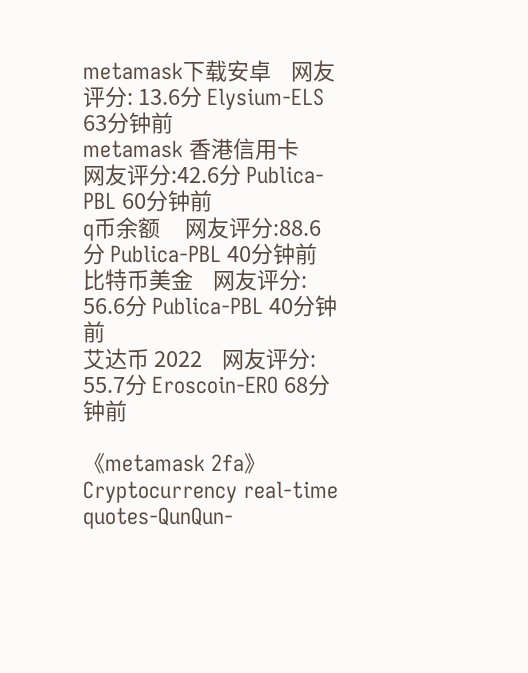metamask下载安卓    网友评分: 13.6分 Elysium-ELS 63分钟前
metamask 香港信用卡     网友评分:42.6分 Publica-PBL 60分钟前
q币余额     网友评分:88.6分 Publica-PBL 40分钟前
比特币美金    网友评分: 56.6分 Publica-PBL 40分钟前
艾达币 2022    网友评分: 55.7分 Eroscoin-ERO 68分钟前

《metamask 2fa》Cryptocurrency real-time quotes-QunQun-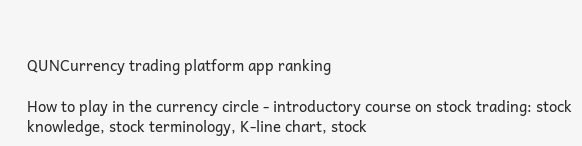QUNCurrency trading platform app ranking

How to play in the currency circle - introductory course on stock trading: stock knowledge, stock terminology, K-line chart, stock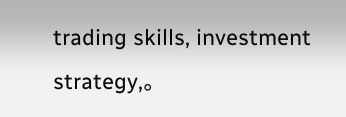trading skills, investment strategy,。